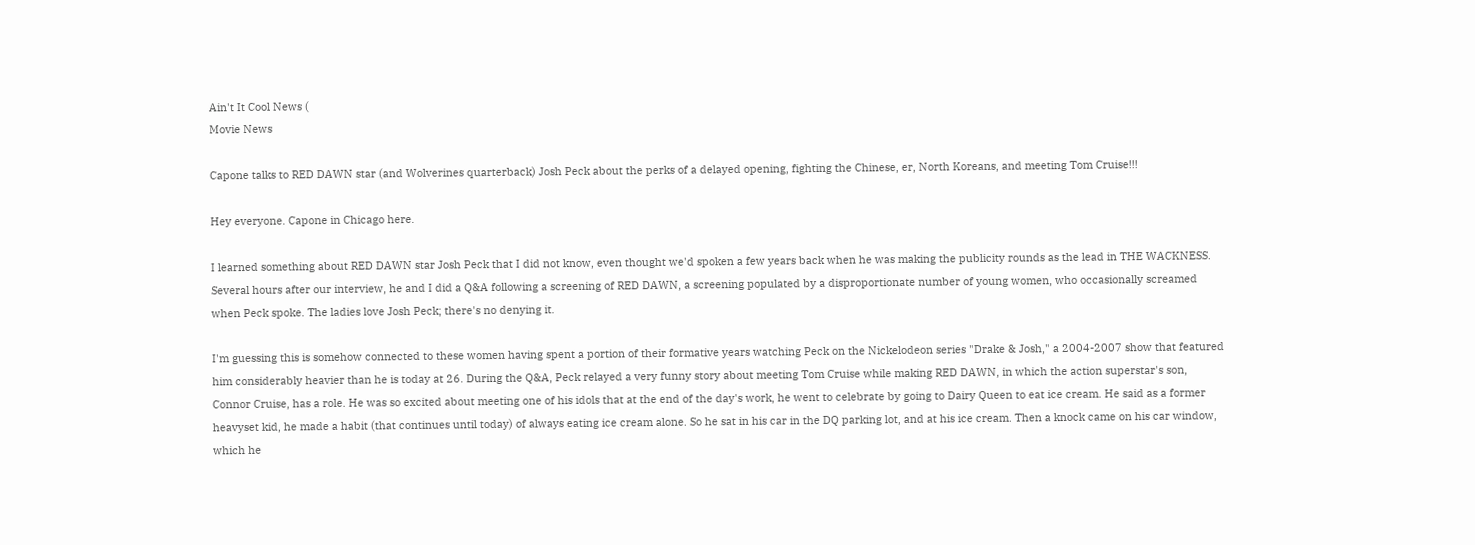Ain't It Cool News (
Movie News

Capone talks to RED DAWN star (and Wolverines quarterback) Josh Peck about the perks of a delayed opening, fighting the Chinese, er, North Koreans, and meeting Tom Cruise!!!

Hey everyone. Capone in Chicago here.

I learned something about RED DAWN star Josh Peck that I did not know, even thought we'd spoken a few years back when he was making the publicity rounds as the lead in THE WACKNESS. Several hours after our interview, he and I did a Q&A following a screening of RED DAWN, a screening populated by a disproportionate number of young women, who occasionally screamed when Peck spoke. The ladies love Josh Peck; there's no denying it.

I'm guessing this is somehow connected to these women having spent a portion of their formative years watching Peck on the Nickelodeon series "Drake & Josh," a 2004-2007 show that featured him considerably heavier than he is today at 26. During the Q&A, Peck relayed a very funny story about meeting Tom Cruise while making RED DAWN, in which the action superstar's son, Connor Cruise, has a role. He was so excited about meeting one of his idols that at the end of the day's work, he went to celebrate by going to Dairy Queen to eat ice cream. He said as a former heavyset kid, he made a habit (that continues until today) of always eating ice cream alone. So he sat in his car in the DQ parking lot, and at his ice cream. Then a knock came on his car window, which he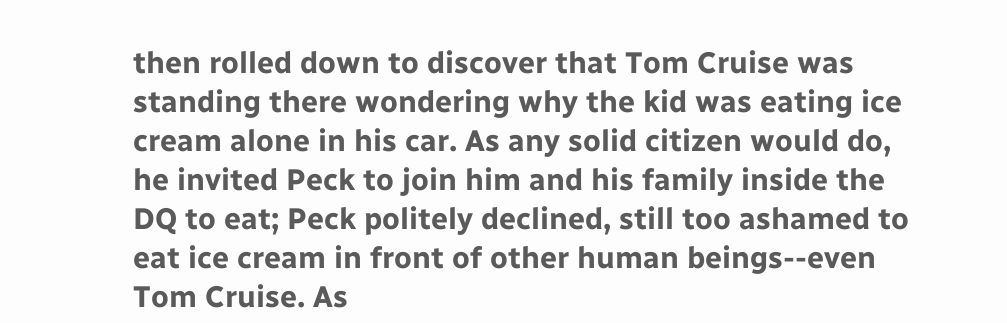then rolled down to discover that Tom Cruise was standing there wondering why the kid was eating ice cream alone in his car. As any solid citizen would do, he invited Peck to join him and his family inside the DQ to eat; Peck politely declined, still too ashamed to eat ice cream in front of other human beings--even Tom Cruise. As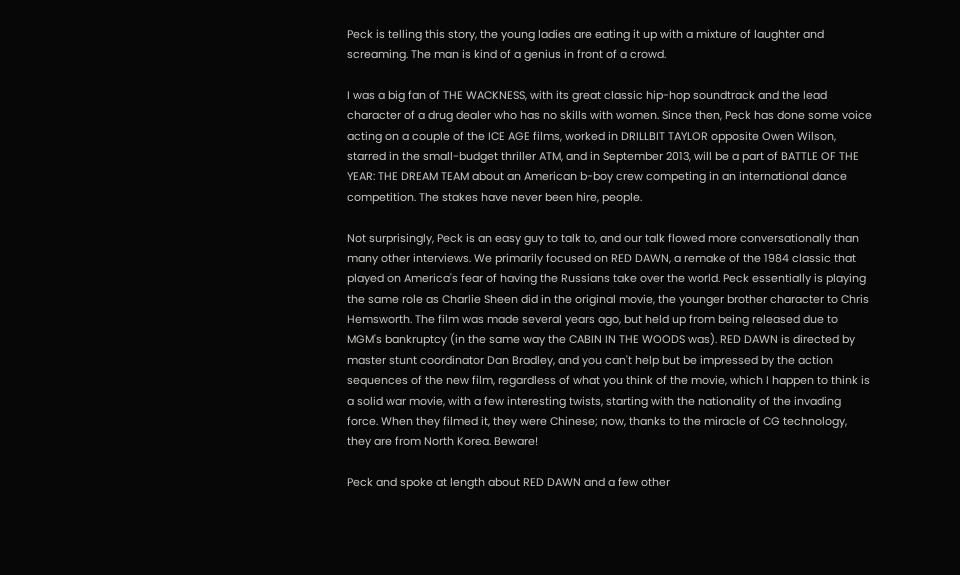Peck is telling this story, the young ladies are eating it up with a mixture of laughter and screaming. The man is kind of a genius in front of a crowd.

I was a big fan of THE WACKNESS, with its great classic hip-hop soundtrack and the lead character of a drug dealer who has no skills with women. Since then, Peck has done some voice acting on a couple of the ICE AGE films, worked in DRILLBIT TAYLOR opposite Owen Wilson, starred in the small-budget thriller ATM, and in September 2013, will be a part of BATTLE OF THE YEAR: THE DREAM TEAM about an American b-boy crew competing in an international dance competition. The stakes have never been hire, people.

Not surprisingly, Peck is an easy guy to talk to, and our talk flowed more conversationally than many other interviews. We primarily focused on RED DAWN, a remake of the 1984 classic that played on America's fear of having the Russians take over the world. Peck essentially is playing the same role as Charlie Sheen did in the original movie, the younger brother character to Chris Hemsworth. The film was made several years ago, but held up from being released due to MGM's bankruptcy (in the same way the CABIN IN THE WOODS was). RED DAWN is directed by master stunt coordinator Dan Bradley, and you can't help but be impressed by the action sequences of the new film, regardless of what you think of the movie, which I happen to think is a solid war movie, with a few interesting twists, starting with the nationality of the invading force. When they filmed it, they were Chinese; now, thanks to the miracle of CG technology, they are from North Korea. Beware!

Peck and spoke at length about RED DAWN and a few other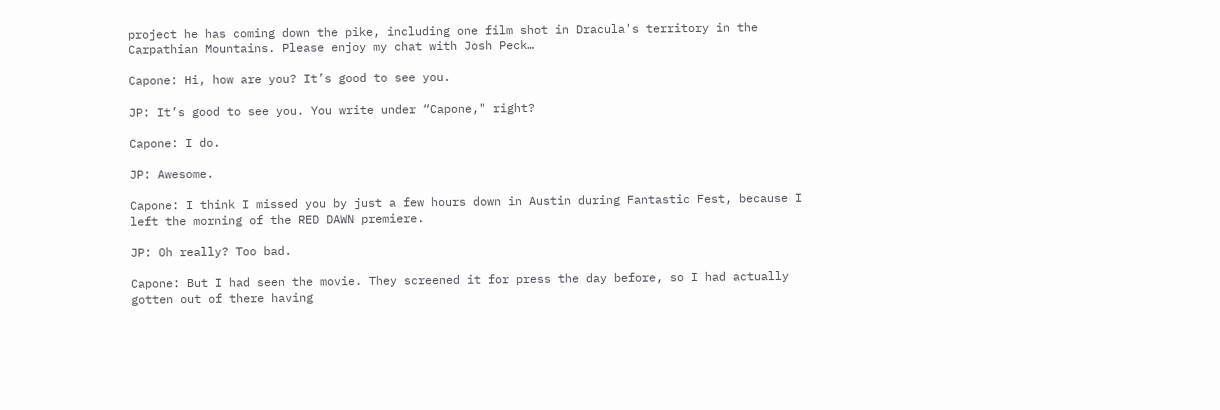project he has coming down the pike, including one film shot in Dracula's territory in the Carpathian Mountains. Please enjoy my chat with Josh Peck…

Capone: Hi, how are you? It’s good to see you.

JP: It’s good to see you. You write under “Capone," right?

Capone: I do.

JP: Awesome.

Capone: I think I missed you by just a few hours down in Austin during Fantastic Fest, because I left the morning of the RED DAWN premiere.

JP: Oh really? Too bad.

Capone: But I had seen the movie. They screened it for press the day before, so I had actually gotten out of there having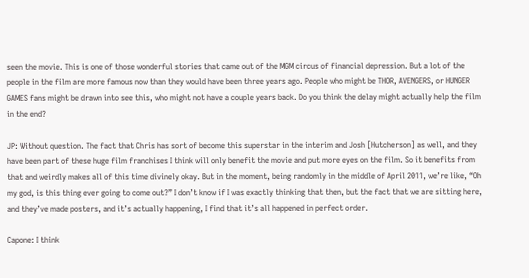seen the movie. This is one of those wonderful stories that came out of the MGM circus of financial depression. But a lot of the people in the film are more famous now than they would have been three years ago. People who might be THOR, AVENGERS, or HUNGER GAMES fans might be drawn into see this, who might not have a couple years back. Do you think the delay might actually help the film in the end?

JP: Without question. The fact that Chris has sort of become this superstar in the interim and Josh [Hutcherson] as well, and they have been part of these huge film franchises I think will only benefit the movie and put more eyes on the film. So it benefits from that and weirdly makes all of this time divinely okay. But in the moment, being randomly in the middle of April 2011, we’re like, “Oh my god, is this thing ever going to come out?” I don’t know if I was exactly thinking that then, but the fact that we are sitting here, and they’ve made posters, and it’s actually happening, I find that it’s all happened in perfect order.

Capone: I think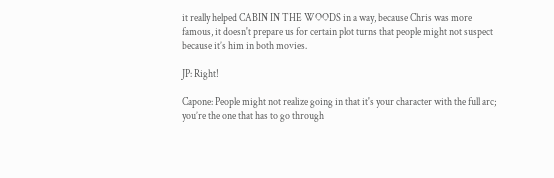it really helped CABIN IN THE WOODS in a way, because Chris was more famous, it doesn't prepare us for certain plot turns that people might not suspect because it’s him in both movies.

JP: Right!

Capone: People might not realize going in that it's your character with the full arc; you’re the one that has to go through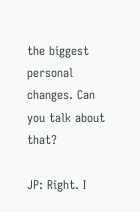the biggest personal changes. Can you talk about that?

JP: Right. I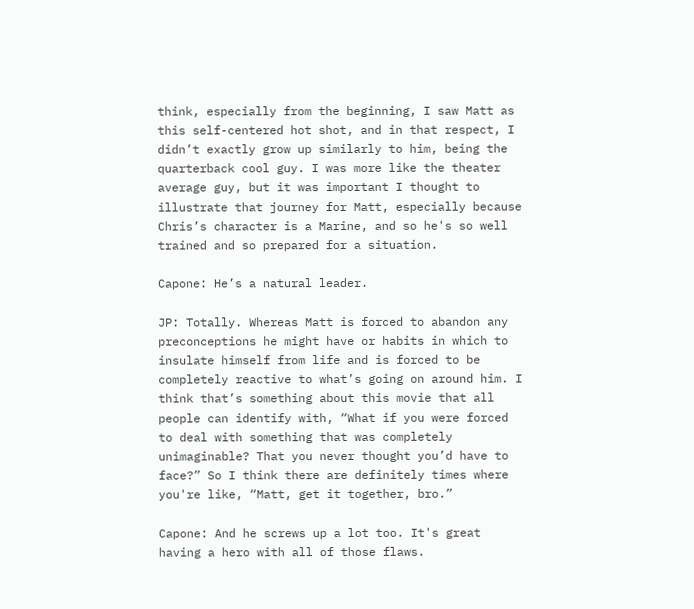think, especially from the beginning, I saw Matt as this self-centered hot shot, and in that respect, I didn’t exactly grow up similarly to him, being the quarterback cool guy. I was more like the theater average guy, but it was important I thought to illustrate that journey for Matt, especially because Chris’s character is a Marine, and so he's so well trained and so prepared for a situation.

Capone: He’s a natural leader.

JP: Totally. Whereas Matt is forced to abandon any preconceptions he might have or habits in which to insulate himself from life and is forced to be completely reactive to what’s going on around him. I think that’s something about this movie that all people can identify with, “What if you were forced to deal with something that was completely unimaginable? That you never thought you’d have to face?” So I think there are definitely times where you're like, “Matt, get it together, bro.”

Capone: And he screws up a lot too. It's great having a hero with all of those flaws.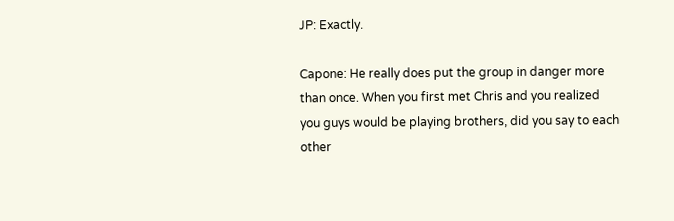JP: Exactly.

Capone: He really does put the group in danger more than once. When you first met Chris and you realized you guys would be playing brothers, did you say to each other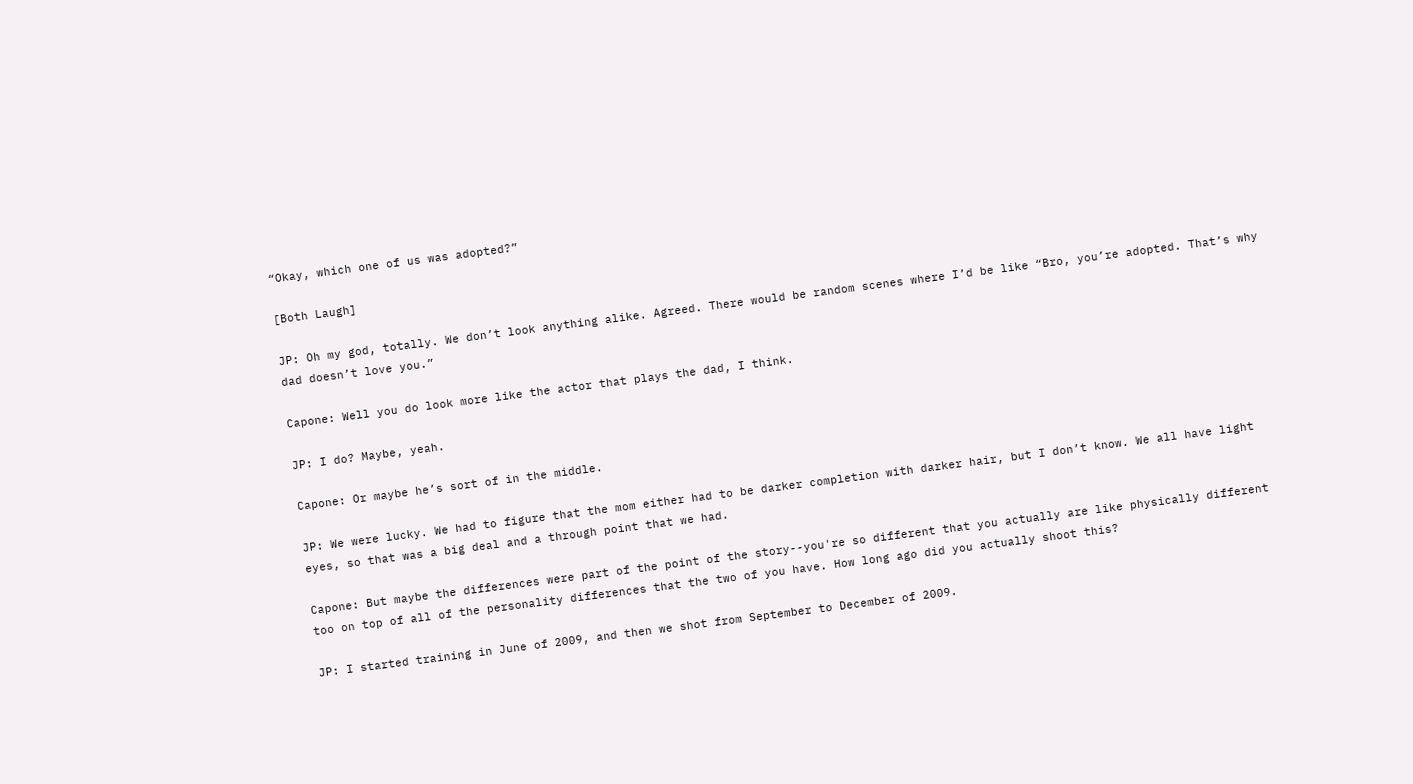“Okay, which one of us was adopted?”

[Both Laugh]

JP: Oh my god, totally. We don’t look anything alike. Agreed. There would be random scenes where I’d be like “Bro, you’re adopted. That’s why dad doesn’t love you.”

Capone: Well you do look more like the actor that plays the dad, I think.

JP: I do? Maybe, yeah.

Capone: Or maybe he’s sort of in the middle.

JP: We were lucky. We had to figure that the mom either had to be darker completion with darker hair, but I don’t know. We all have light eyes, so that was a big deal and a through point that we had.

Capone: But maybe the differences were part of the point of the story--you're so different that you actually are like physically different too on top of all of the personality differences that the two of you have. How long ago did you actually shoot this?

JP: I started training in June of 2009, and then we shot from September to December of 2009.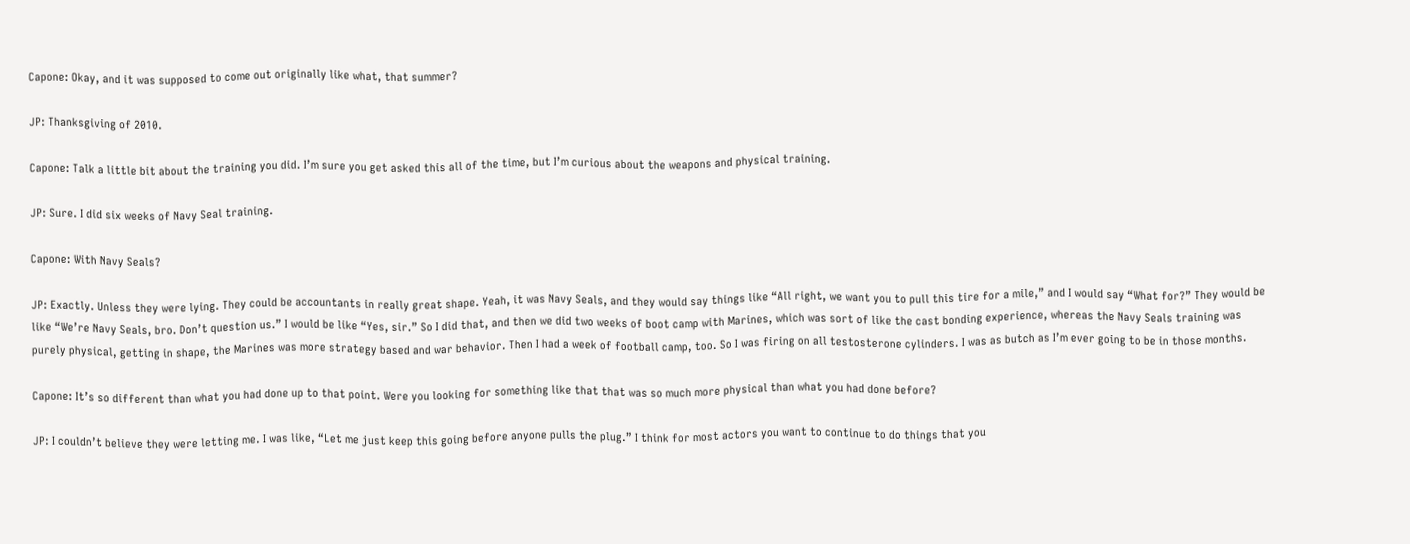Capone: Okay, and it was supposed to come out originally like what, that summer?

JP: Thanksgiving of 2010.

Capone: Talk a little bit about the training you did. I’m sure you get asked this all of the time, but I’m curious about the weapons and physical training.

JP: Sure. I did six weeks of Navy Seal training.

Capone: With Navy Seals?

JP: Exactly. Unless they were lying. They could be accountants in really great shape. Yeah, it was Navy Seals, and they would say things like “All right, we want you to pull this tire for a mile,” and I would say “What for?” They would be like “We’re Navy Seals, bro. Don’t question us.” I would be like “Yes, sir.” So I did that, and then we did two weeks of boot camp with Marines, which was sort of like the cast bonding experience, whereas the Navy Seals training was purely physical, getting in shape, the Marines was more strategy based and war behavior. Then I had a week of football camp, too. So I was firing on all testosterone cylinders. I was as butch as I’m ever going to be in those months.

Capone: It’s so different than what you had done up to that point. Were you looking for something like that that was so much more physical than what you had done before?

JP: I couldn’t believe they were letting me. I was like, “Let me just keep this going before anyone pulls the plug.” I think for most actors you want to continue to do things that you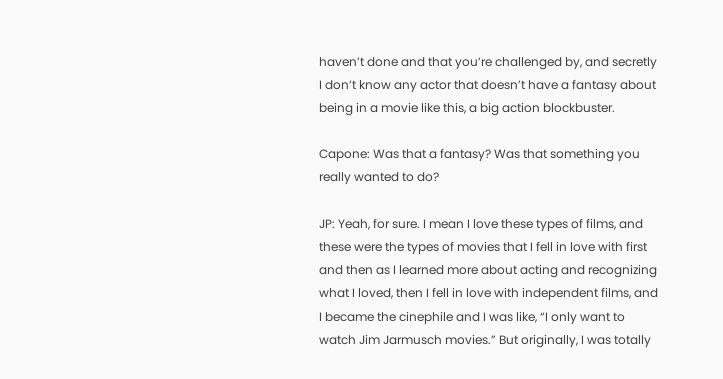haven’t done and that you’re challenged by, and secretly I don’t know any actor that doesn’t have a fantasy about being in a movie like this, a big action blockbuster.

Capone: Was that a fantasy? Was that something you really wanted to do?

JP: Yeah, for sure. I mean I love these types of films, and these were the types of movies that I fell in love with first and then as I learned more about acting and recognizing what I loved, then I fell in love with independent films, and I became the cinephile and I was like, “I only want to watch Jim Jarmusch movies.” But originally, I was totally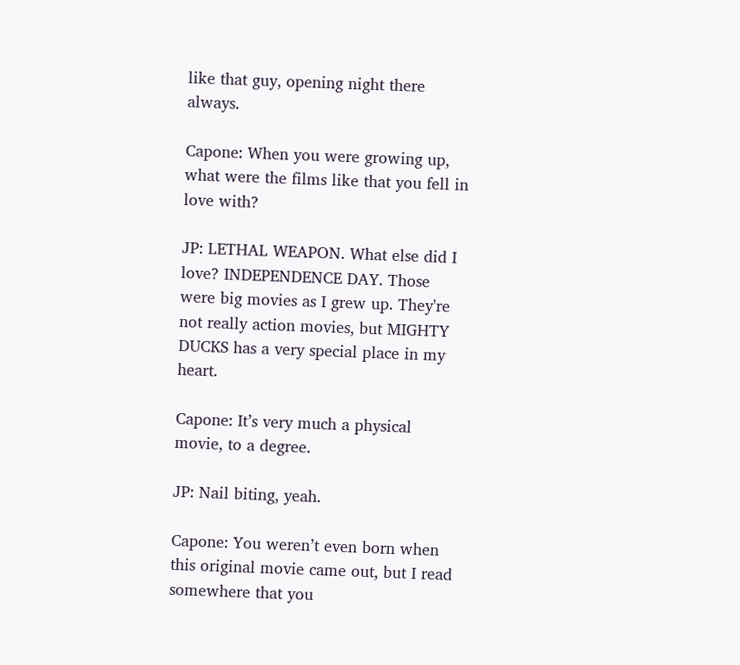like that guy, opening night there always.

Capone: When you were growing up, what were the films like that you fell in love with?

JP: LETHAL WEAPON. What else did I love? INDEPENDENCE DAY. Those were big movies as I grew up. They're not really action movies, but MIGHTY DUCKS has a very special place in my heart.

Capone: It’s very much a physical movie, to a degree.

JP: Nail biting, yeah.

Capone: You weren’t even born when this original movie came out, but I read somewhere that you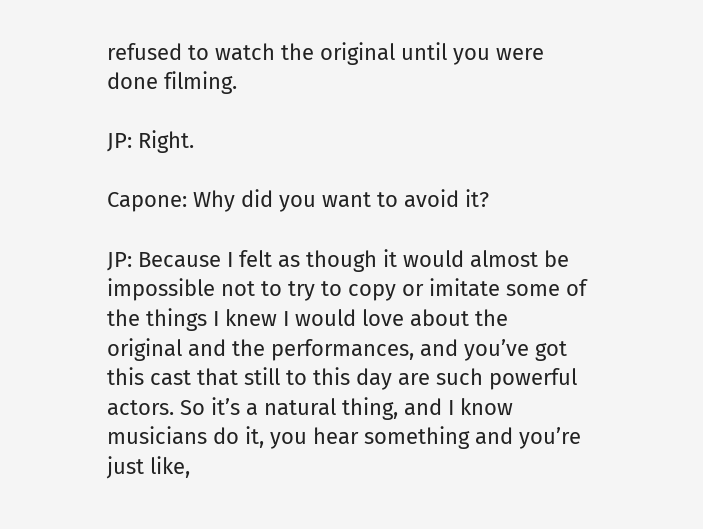refused to watch the original until you were done filming.

JP: Right.

Capone: Why did you want to avoid it?

JP: Because I felt as though it would almost be impossible not to try to copy or imitate some of the things I knew I would love about the original and the performances, and you’ve got this cast that still to this day are such powerful actors. So it’s a natural thing, and I know musicians do it, you hear something and you’re just like,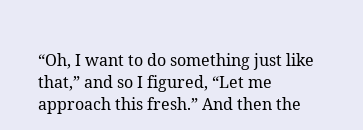“Oh, I want to do something just like that,” and so I figured, “Let me approach this fresh.” And then the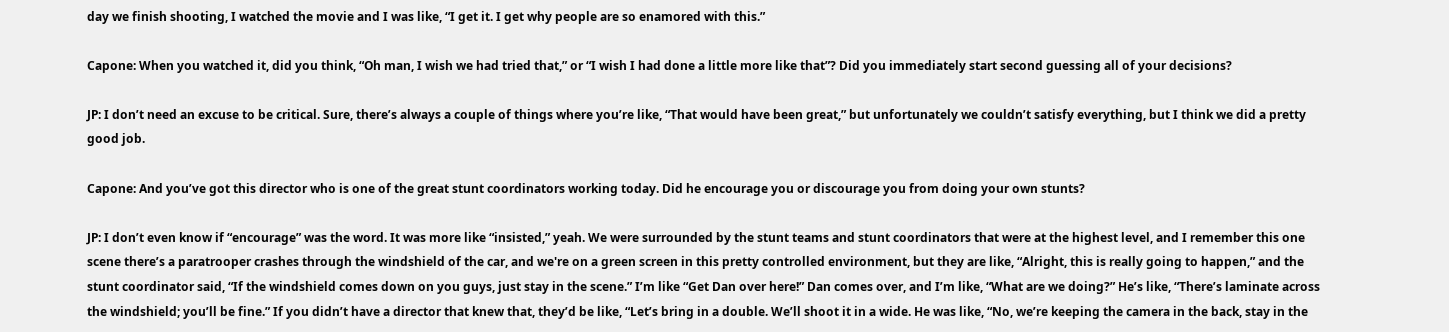day we finish shooting, I watched the movie and I was like, “I get it. I get why people are so enamored with this.”

Capone: When you watched it, did you think, “Oh man, I wish we had tried that,” or “I wish I had done a little more like that”? Did you immediately start second guessing all of your decisions?

JP: I don’t need an excuse to be critical. Sure, there’s always a couple of things where you’re like, “That would have been great,” but unfortunately we couldn’t satisfy everything, but I think we did a pretty good job.

Capone: And you’ve got this director who is one of the great stunt coordinators working today. Did he encourage you or discourage you from doing your own stunts?

JP: I don’t even know if “encourage” was the word. It was more like “insisted,” yeah. We were surrounded by the stunt teams and stunt coordinators that were at the highest level, and I remember this one scene there’s a paratrooper crashes through the windshield of the car, and we're on a green screen in this pretty controlled environment, but they are like, “Alright, this is really going to happen,” and the stunt coordinator said, “If the windshield comes down on you guys, just stay in the scene.” I’m like “Get Dan over here!” Dan comes over, and I’m like, “What are we doing?” He’s like, “There’s laminate across the windshield; you’ll be fine.” If you didn’t have a director that knew that, they’d be like, “Let’s bring in a double. We’ll shoot it in a wide. He was like, “No, we’re keeping the camera in the back, stay in the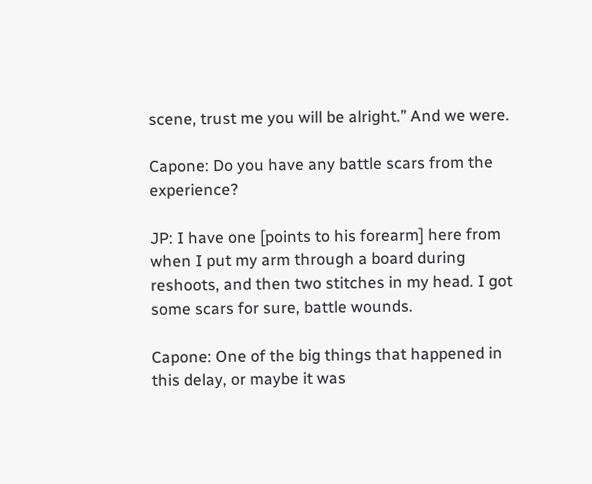scene, trust me you will be alright.” And we were.

Capone: Do you have any battle scars from the experience?

JP: I have one [points to his forearm] here from when I put my arm through a board during reshoots, and then two stitches in my head. I got some scars for sure, battle wounds.

Capone: One of the big things that happened in this delay, or maybe it was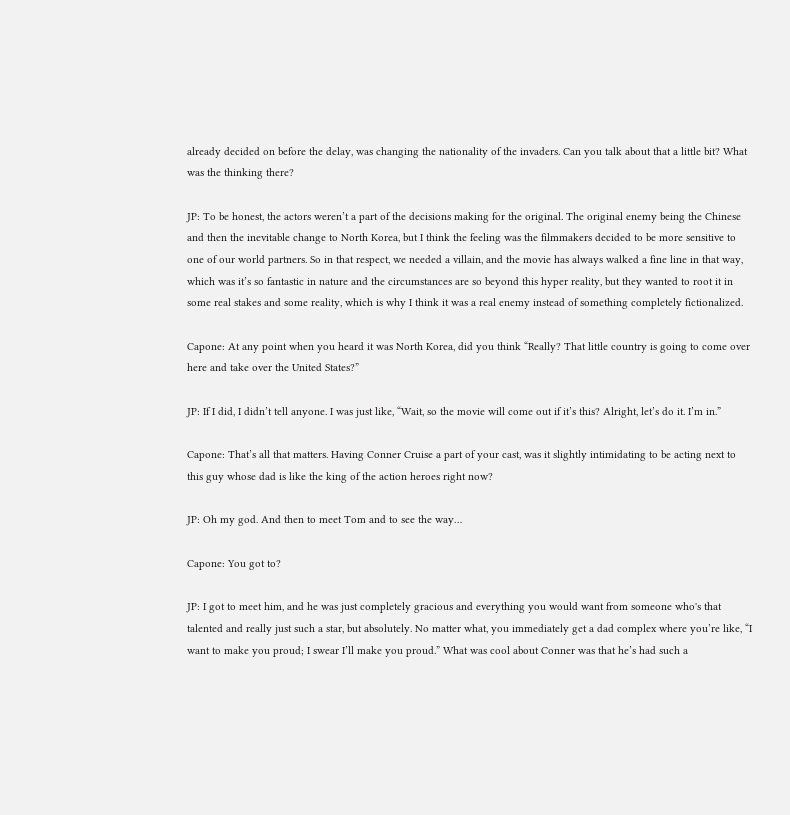already decided on before the delay, was changing the nationality of the invaders. Can you talk about that a little bit? What was the thinking there?

JP: To be honest, the actors weren’t a part of the decisions making for the original. The original enemy being the Chinese and then the inevitable change to North Korea, but I think the feeling was the filmmakers decided to be more sensitive to one of our world partners. So in that respect, we needed a villain, and the movie has always walked a fine line in that way, which was it’s so fantastic in nature and the circumstances are so beyond this hyper reality, but they wanted to root it in some real stakes and some reality, which is why I think it was a real enemy instead of something completely fictionalized.

Capone: At any point when you heard it was North Korea, did you think “Really? That little country is going to come over here and take over the United States?”

JP: If I did, I didn’t tell anyone. I was just like, “Wait, so the movie will come out if it’s this? Alright, let’s do it. I’m in.”

Capone: That’s all that matters. Having Conner Cruise a part of your cast, was it slightly intimidating to be acting next to this guy whose dad is like the king of the action heroes right now?

JP: Oh my god. And then to meet Tom and to see the way…

Capone: You got to?

JP: I got to meet him, and he was just completely gracious and everything you would want from someone who's that talented and really just such a star, but absolutely. No matter what, you immediately get a dad complex where you’re like, “I want to make you proud; I swear I’ll make you proud.” What was cool about Conner was that he’s had such a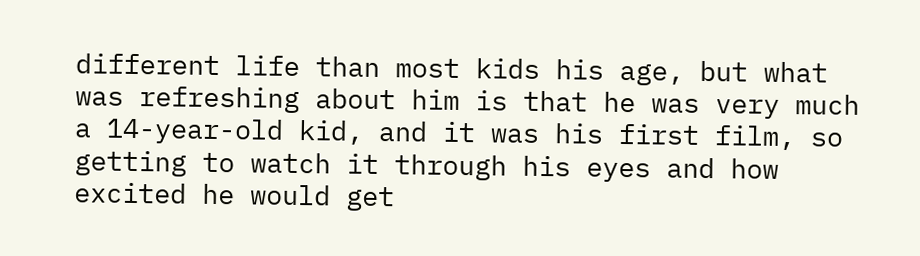different life than most kids his age, but what was refreshing about him is that he was very much a 14-year-old kid, and it was his first film, so getting to watch it through his eyes and how excited he would get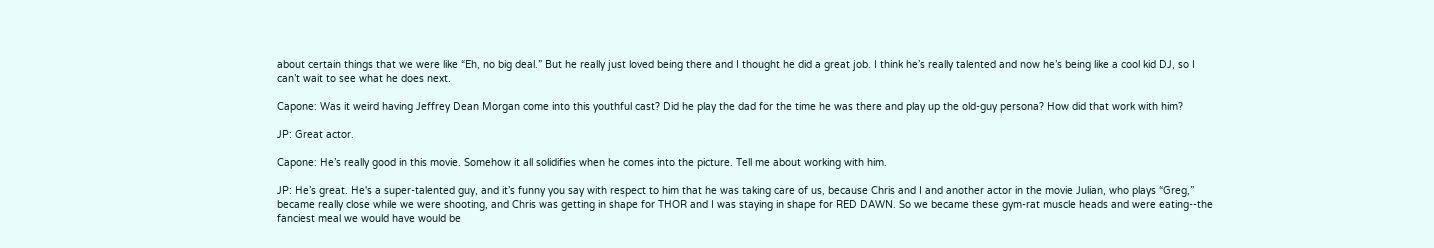about certain things that we were like “Eh, no big deal.” But he really just loved being there and I thought he did a great job. I think he’s really talented and now he’s being like a cool kid DJ, so I can’t wait to see what he does next.

Capone: Was it weird having Jeffrey Dean Morgan come into this youthful cast? Did he play the dad for the time he was there and play up the old-guy persona? How did that work with him?

JP: Great actor.

Capone: He’s really good in this movie. Somehow it all solidifies when he comes into the picture. Tell me about working with him.

JP: He’s great. He's a super-talented guy, and it’s funny you say with respect to him that he was taking care of us, because Chris and I and another actor in the movie Julian, who plays “Greg,” became really close while we were shooting, and Chris was getting in shape for THOR and I was staying in shape for RED DAWN. So we became these gym-rat muscle heads and were eating--the fanciest meal we would have would be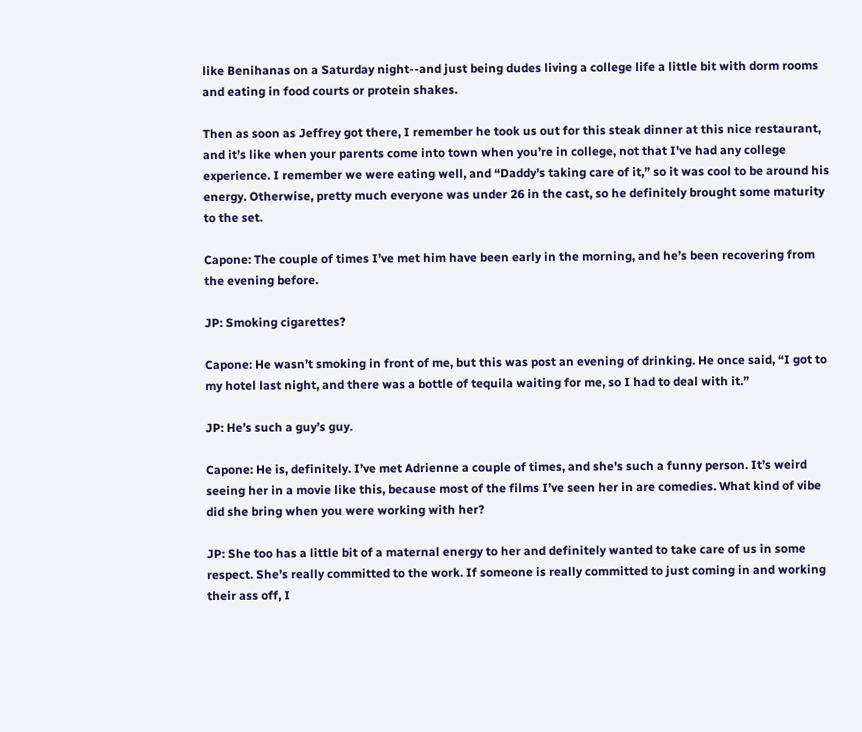like Benihanas on a Saturday night--and just being dudes living a college life a little bit with dorm rooms and eating in food courts or protein shakes.

Then as soon as Jeffrey got there, I remember he took us out for this steak dinner at this nice restaurant, and it’s like when your parents come into town when you’re in college, not that I've had any college experience. I remember we were eating well, and “Daddy’s taking care of it,” so it was cool to be around his energy. Otherwise, pretty much everyone was under 26 in the cast, so he definitely brought some maturity to the set.

Capone: The couple of times I’ve met him have been early in the morning, and he’s been recovering from the evening before.

JP: Smoking cigarettes?

Capone: He wasn’t smoking in front of me, but this was post an evening of drinking. He once said, “I got to my hotel last night, and there was a bottle of tequila waiting for me, so I had to deal with it.”

JP: He’s such a guy’s guy.

Capone: He is, definitely. I’ve met Adrienne a couple of times, and she's such a funny person. It’s weird seeing her in a movie like this, because most of the films I’ve seen her in are comedies. What kind of vibe did she bring when you were working with her?

JP: She too has a little bit of a maternal energy to her and definitely wanted to take care of us in some respect. She’s really committed to the work. If someone is really committed to just coming in and working their ass off, I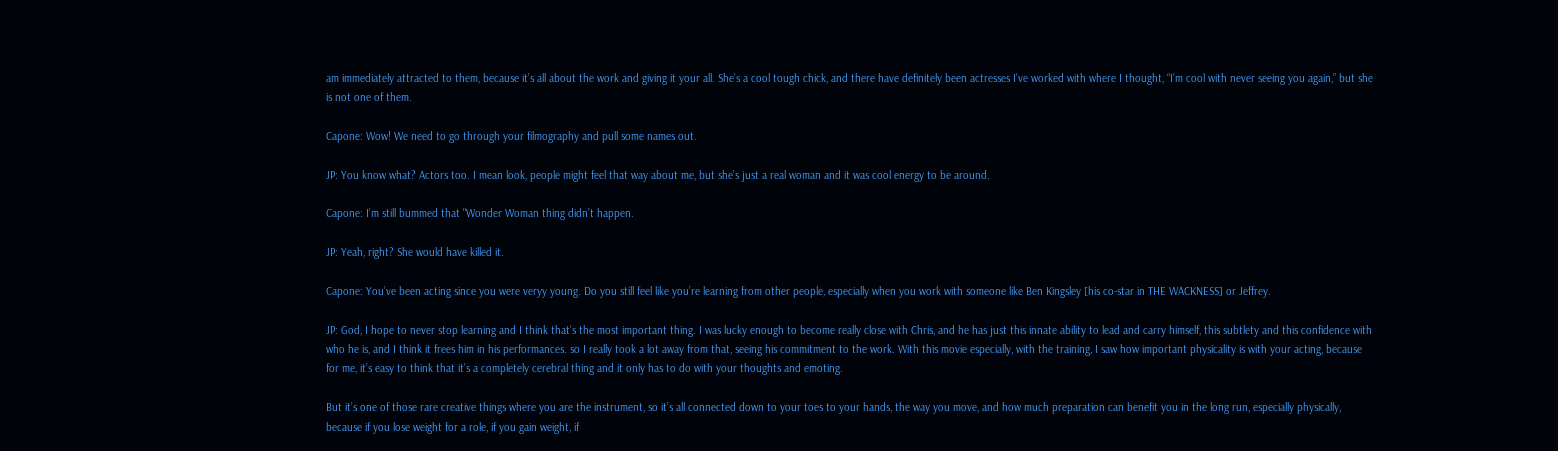am immediately attracted to them, because it’s all about the work and giving it your all. She’s a cool tough chick, and there have definitely been actresses I’ve worked with where I thought, “I’m cool with never seeing you again,” but she is not one of them.

Capone: Wow! We need to go through your filmography and pull some names out.

JP: You know what? Actors too. I mean look, people might feel that way about me, but she’s just a real woman and it was cool energy to be around.

Capone: I’m still bummed that "Wonder Woman thing didn’t happen.

JP: Yeah, right? She would have killed it.

Capone: You’ve been acting since you were veryy young. Do you still feel like you’re learning from other people, especially when you work with someone like Ben Kingsley [his co-star in THE WACKNESS] or Jeffrey.

JP: God, I hope to never stop learning and I think that’s the most important thing. I was lucky enough to become really close with Chris, and he has just this innate ability to lead and carry himself, this subtlety and this confidence with who he is, and I think it frees him in his performances. so I really took a lot away from that, seeing his commitment to the work. With this movie especially, with the training, I saw how important physicality is with your acting, because for me, it’s easy to think that it’s a completely cerebral thing and it only has to do with your thoughts and emoting.

But it’s one of those rare creative things where you are the instrument, so it’s all connected down to your toes to your hands, the way you move, and how much preparation can benefit you in the long run, especially physically, because if you lose weight for a role, if you gain weight, if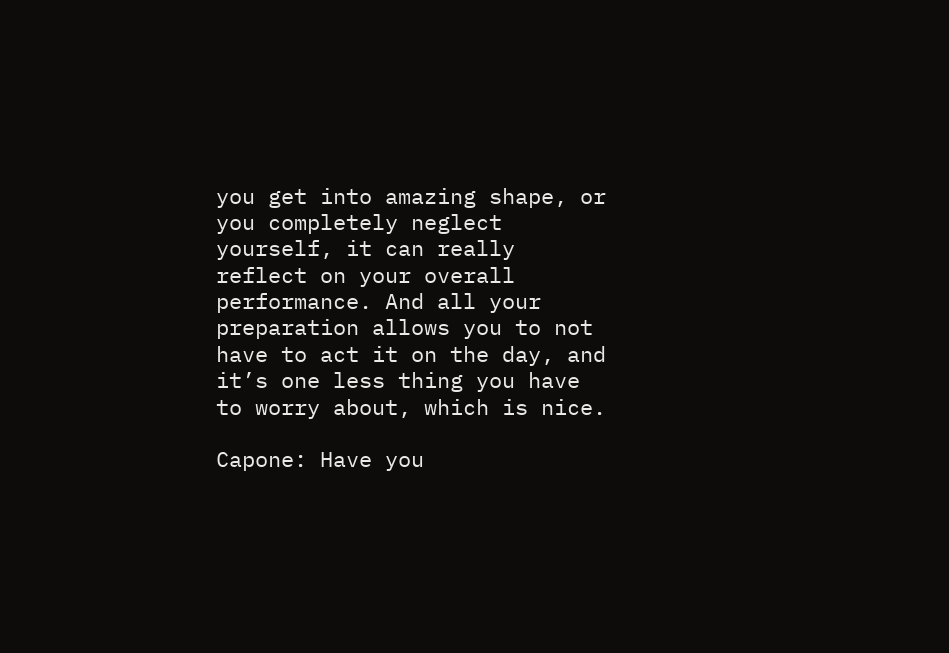you get into amazing shape, or you completely neglect yourself, it can really reflect on your overall performance. And all your preparation allows you to not have to act it on the day, and it’s one less thing you have to worry about, which is nice.

Capone: Have you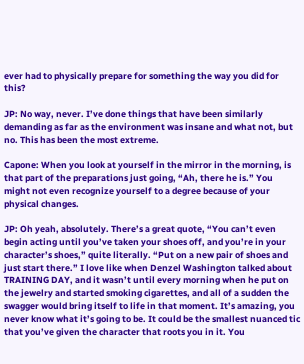ever had to physically prepare for something the way you did for this?

JP: No way, never. I’ve done things that have been similarly demanding as far as the environment was insane and what not, but no. This has been the most extreme.

Capone: When you look at yourself in the mirror in the morning, is that part of the preparations just going, “Ah, there he is.” You might not even recognize yourself to a degree because of your physical changes.

JP: Oh yeah, absolutely. There’s a great quote, “You can’t even begin acting until you’ve taken your shoes off, and you’re in your character’s shoes,” quite literally. “Put on a new pair of shoes and just start there.” I love like when Denzel Washington talked about TRAINING DAY, and it wasn’t until every morning when he put on the jewelry and started smoking cigarettes, and all of a sudden the swagger would bring itself to life in that moment. It’s amazing, you never know what it’s going to be. It could be the smallest nuanced tic that you’ve given the character that roots you in it. You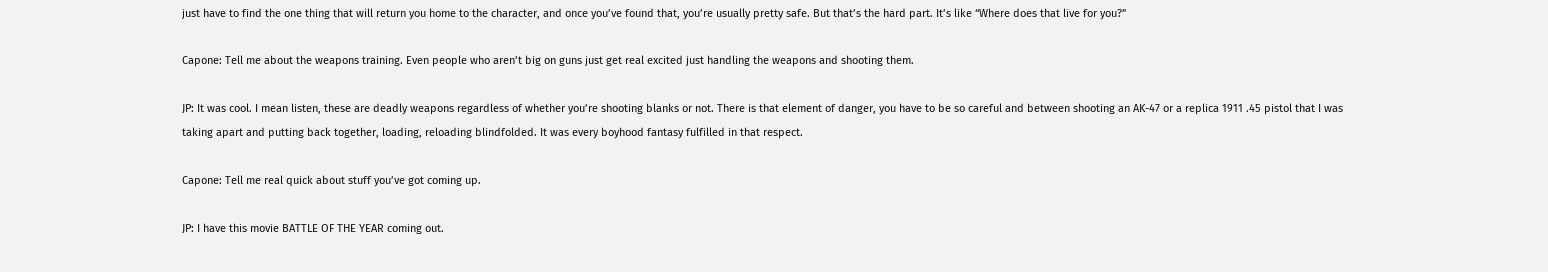just have to find the one thing that will return you home to the character, and once you’ve found that, you’re usually pretty safe. But that’s the hard part. It’s like “Where does that live for you?”

Capone: Tell me about the weapons training. Even people who aren’t big on guns just get real excited just handling the weapons and shooting them.

JP: It was cool. I mean listen, these are deadly weapons regardless of whether you’re shooting blanks or not. There is that element of danger, you have to be so careful and between shooting an AK-47 or a replica 1911 .45 pistol that I was taking apart and putting back together, loading, reloading blindfolded. It was every boyhood fantasy fulfilled in that respect.

Capone: Tell me real quick about stuff you’ve got coming up.

JP: I have this movie BATTLE OF THE YEAR coming out.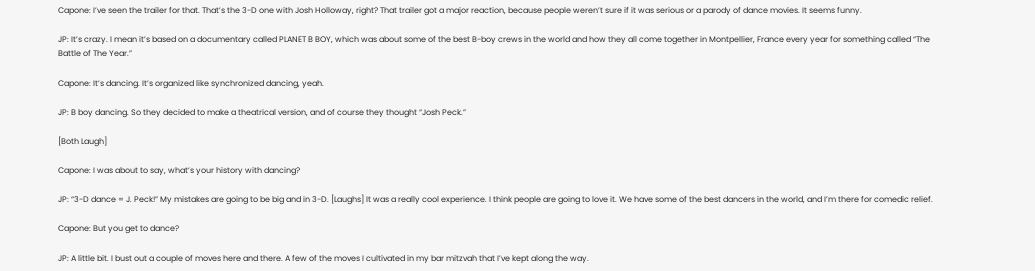Capone: I’ve seen the trailer for that. That’s the 3-D one with Josh Holloway, right? That trailer got a major reaction, because people weren’t sure if it was serious or a parody of dance movies. It seems funny.

JP: It’s crazy. I mean it’s based on a documentary called PLANET B BOY, which was about some of the best B-boy crews in the world and how they all come together in Montpellier, France every year for something called “The Battle of The Year.”

Capone: It’s dancing. It’s organized like synchronized dancing, yeah.

JP: B boy dancing. So they decided to make a theatrical version, and of course they thought “Josh Peck.”

[Both Laugh]

Capone: I was about to say, what’s your history with dancing?

JP: “3-D dance = J. Peck!” My mistakes are going to be big and in 3-D. [Laughs] It was a really cool experience. I think people are going to love it. We have some of the best dancers in the world, and I’m there for comedic relief.

Capone: But you get to dance?

JP: A little bit. I bust out a couple of moves here and there. A few of the moves I cultivated in my bar mitzvah that I’ve kept along the way.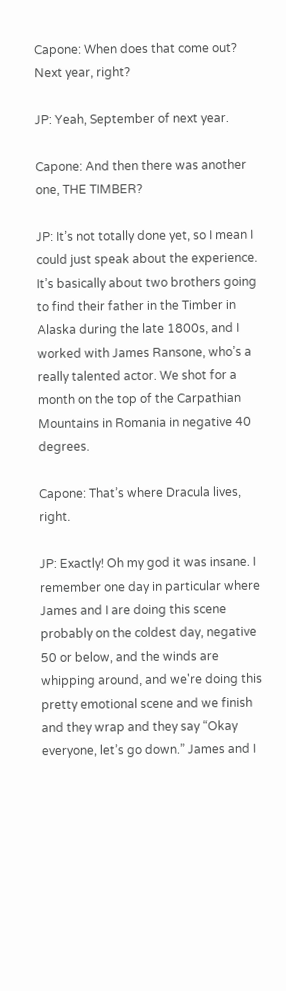Capone: When does that come out? Next year, right?

JP: Yeah, September of next year.

Capone: And then there was another one, THE TIMBER?

JP: It’s not totally done yet, so I mean I could just speak about the experience. It’s basically about two brothers going to find their father in the Timber in Alaska during the late 1800s, and I worked with James Ransone, who’s a really talented actor. We shot for a month on the top of the Carpathian Mountains in Romania in negative 40 degrees.

Capone: That’s where Dracula lives, right.

JP: Exactly! Oh my god it was insane. I remember one day in particular where James and I are doing this scene probably on the coldest day, negative 50 or below, and the winds are whipping around, and we're doing this pretty emotional scene and we finish and they wrap and they say “Okay everyone, let’s go down.” James and I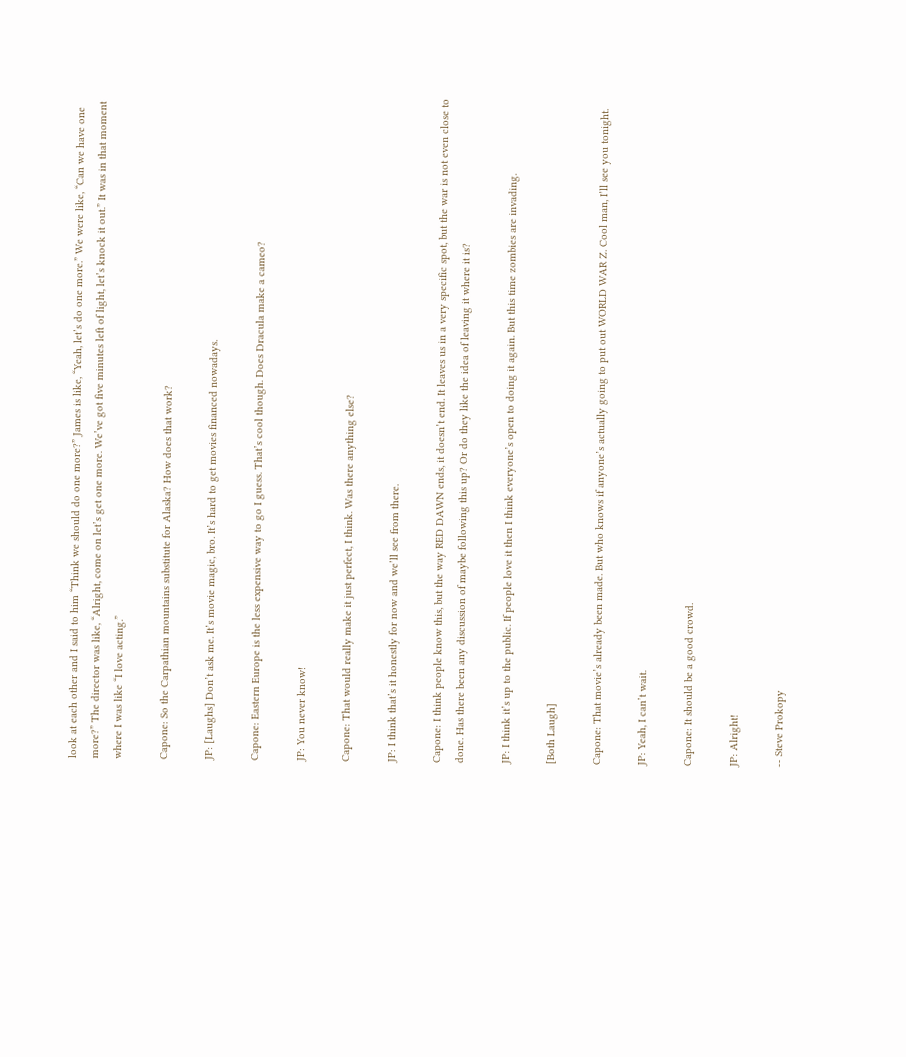look at each other and I said to him “Think we should do one more?” James is like, “Yeah, let’s do one more.” We were like, “Can we have one more?” The director was like, “Alright, come on let’s get one more. We’ve got five minutes left of light, let’s knock it out.” It was in that moment where I was like “I love acting.”

Capone: So the Carpathian mountains substitute for Alaska? How does that work?

JP: [Laughs] Don’t ask me. It’s movie magic, bro. It’s hard to get movies financed nowadays.

Capone: Eastern Europe is the less expensive way to go I guess. That’s cool though. Does Dracula make a cameo?

JP: You never know!

Capone: That would really make it just perfect, I think. Was there anything else?

JP: I think that’s it honestly for now and we’ll see from there.

Capone: I think people know this, but the way RED DAWN ends, it doesn’t end. It leaves us in a very specific spot, but the war is not even close to done. Has there been any discussion of maybe following this up? Or do they like the idea of leaving it where it is?

JP: I think it’s up to the public. If people love it then I think everyone’s open to doing it again. But this time zombies are invading.

[Both Laugh]

Capone: That movie’s already been made. But who knows if anyone’s actually going to put out WORLD WAR Z. Cool man, I’ll see you tonight.

JP: Yeah, I can’t wait.

Capone: It should be a good crowd.

JP: Alright!

-- Steve Prokopy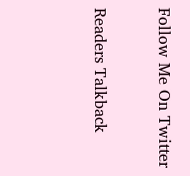Follow Me On Twitter

Readers Talkback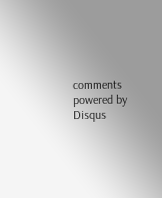comments powered by Disqus